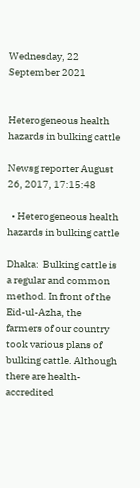Wednesday, 22 September 2021


Heterogeneous health hazards in bulking cattle

Newsg reporter August 26, 2017, 17:15:48

  • Heterogeneous health hazards in bulking cattle

Dhaka:  Bulking cattle is a regular and common method. In front of the Eid-ul-Azha, the farmers of our country took various plans of bulking cattle. Although there are health-accredited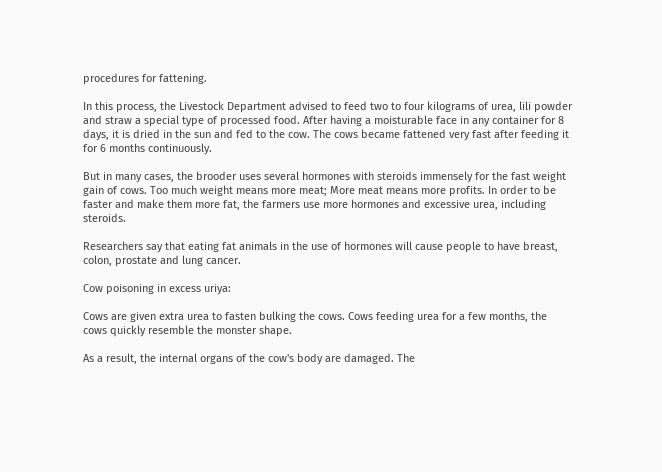procedures for fattening.

In this process, the Livestock Department advised to feed two to four kilograms of urea, lili powder and straw a special type of processed food. After having a moisturable face in any container for 8 days, it is dried in the sun and fed to the cow. The cows became fattened very fast after feeding it for 6 months continuously.

But in many cases, the brooder uses several hormones with steroids immensely for the fast weight gain of cows. Too much weight means more meat; More meat means more profits. In order to be faster and make them more fat, the farmers use more hormones and excessive urea, including steroids.

Researchers say that eating fat animals in the use of hormones will cause people to have breast, colon, prostate and lung cancer.

Cow poisoning in excess uriya:

Cows are given extra urea to fasten bulking the cows. Cows feeding urea for a few months, the cows quickly resemble the monster shape.

As a result, the internal organs of the cow's body are damaged. The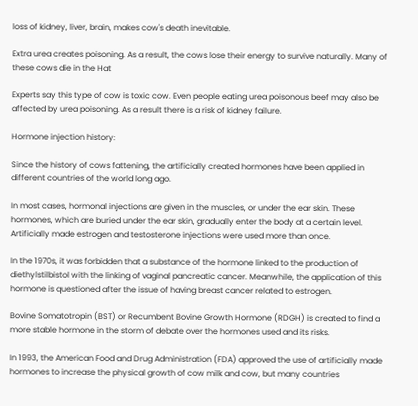loss of kidney, liver, brain, makes cow's death inevitable.

Extra urea creates poisoning. As a result, the cows lose their energy to survive naturally. Many of these cows die in the Hat

Experts say this type of cow is toxic cow. Even people eating urea poisonous beef may also be affected by urea poisoning. As a result there is a risk of kidney failure.

Hormone injection history:

Since the history of cows fattening, the artificially created hormones have been applied in different countries of the world long ago.

In most cases, hormonal injections are given in the muscles, or under the ear skin. These hormones, which are buried under the ear skin, gradually enter the body at a certain level. Artificially made estrogen and testosterone injections were used more than once.

In the 1970s, it was forbidden that a substance of the hormone linked to the production of diethylstilbistol with the linking of vaginal pancreatic cancer. Meanwhile, the application of this hormone is questioned after the issue of having breast cancer related to estrogen.

Bovine Somatotropin (BST) or Recumbent Bovine Growth Hormone (RDGH) is created to find a more stable hormone in the storm of debate over the hormones used and its risks.

In 1993, the American Food and Drug Administration (FDA) approved the use of artificially made hormones to increase the physical growth of cow milk and cow, but many countries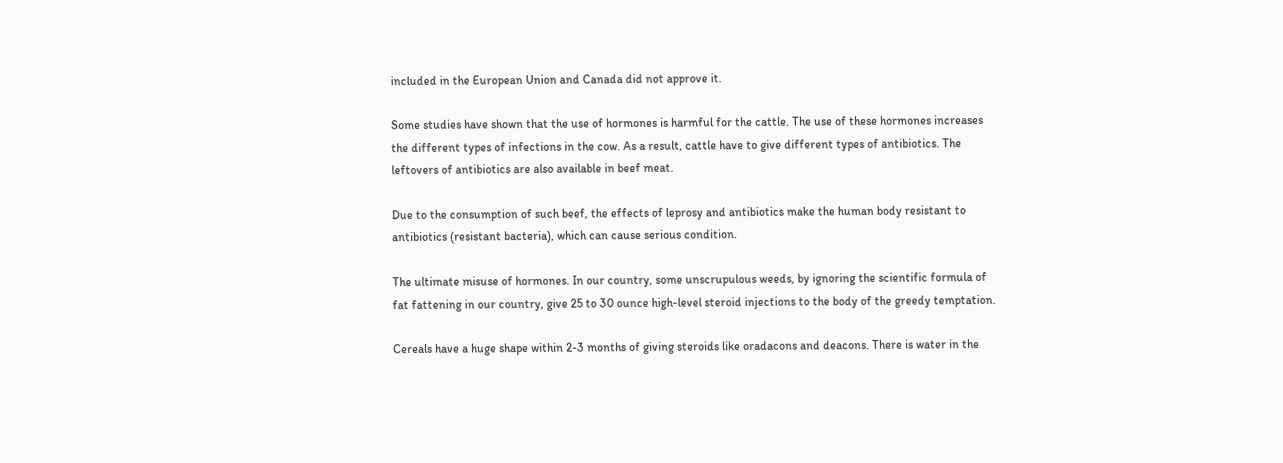included in the European Union and Canada did not approve it.

Some studies have shown that the use of hormones is harmful for the cattle. The use of these hormones increases the different types of infections in the cow. As a result, cattle have to give different types of antibiotics. The leftovers of antibiotics are also available in beef meat.

Due to the consumption of such beef, the effects of leprosy and antibiotics make the human body resistant to antibiotics (resistant bacteria), which can cause serious condition.

The ultimate misuse of hormones. In our country, some unscrupulous weeds, by ignoring the scientific formula of fat fattening in our country, give 25 to 30 ounce high-level steroid injections to the body of the greedy temptation.

Cereals have a huge shape within 2-3 months of giving steroids like oradacons and deacons. There is water in the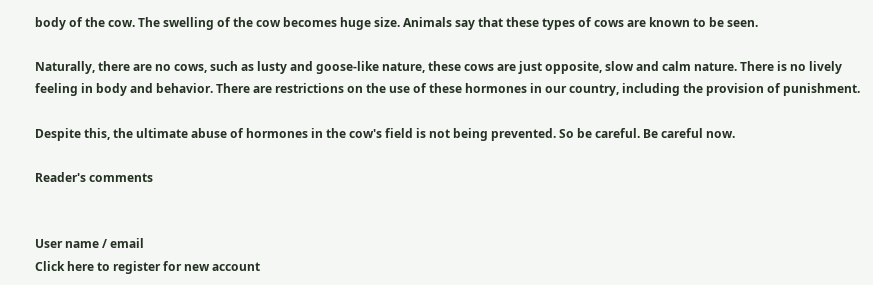body of the cow. The swelling of the cow becomes huge size. Animals say that these types of cows are known to be seen.

Naturally, there are no cows, such as lusty and goose-like nature, these cows are just opposite, slow and calm nature. There is no lively feeling in body and behavior. There are restrictions on the use of these hormones in our country, including the provision of punishment.

Despite this, the ultimate abuse of hormones in the cow's field is not being prevented. So be careful. Be careful now.

Reader's comments


User name / email
Click here to register for new account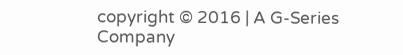copyright © 2016 | A G-Series Company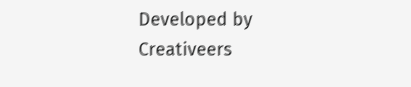Developed by Creativeers